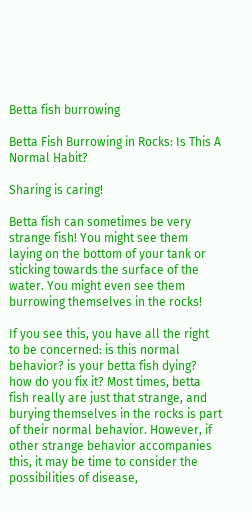Betta fish burrowing

Betta Fish Burrowing in Rocks: Is This A Normal Habit?

Sharing is caring!

Betta fish can sometimes be very strange fish! You might see them laying on the bottom of your tank or sticking towards the surface of the water. You might even see them burrowing themselves in the rocks!

If you see this, you have all the right to be concerned: is this normal behavior? is your betta fish dying? how do you fix it? Most times, betta fish really are just that strange, and burying themselves in the rocks is part of their normal behavior. However, if other strange behavior accompanies this, it may be time to consider the possibilities of disease,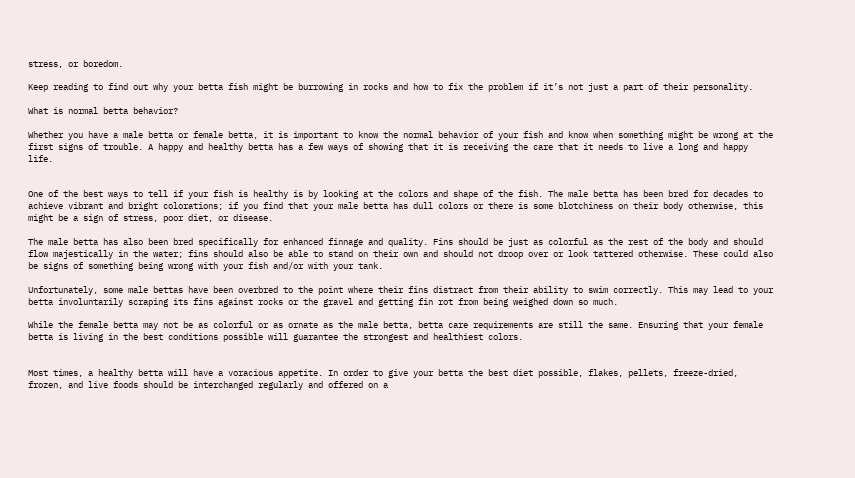stress, or boredom.

Keep reading to find out why your betta fish might be burrowing in rocks and how to fix the problem if it’s not just a part of their personality.

What is normal betta behavior?

Whether you have a male betta or female betta, it is important to know the normal behavior of your fish and know when something might be wrong at the first signs of trouble. A happy and healthy betta has a few ways of showing that it is receiving the care that it needs to live a long and happy life.


One of the best ways to tell if your fish is healthy is by looking at the colors and shape of the fish. The male betta has been bred for decades to achieve vibrant and bright colorations; if you find that your male betta has dull colors or there is some blotchiness on their body otherwise, this might be a sign of stress, poor diet, or disease.

The male betta has also been bred specifically for enhanced finnage and quality. Fins should be just as colorful as the rest of the body and should flow majestically in the water; fins should also be able to stand on their own and should not droop over or look tattered otherwise. These could also be signs of something being wrong with your fish and/or with your tank.

Unfortunately, some male bettas have been overbred to the point where their fins distract from their ability to swim correctly. This may lead to your betta involuntarily scraping its fins against rocks or the gravel and getting fin rot from being weighed down so much.

While the female betta may not be as colorful or as ornate as the male betta, betta care requirements are still the same. Ensuring that your female betta is living in the best conditions possible will guarantee the strongest and healthiest colors.


Most times, a healthy betta will have a voracious appetite. In order to give your betta the best diet possible, flakes, pellets, freeze-dried, frozen, and live foods should be interchanged regularly and offered on a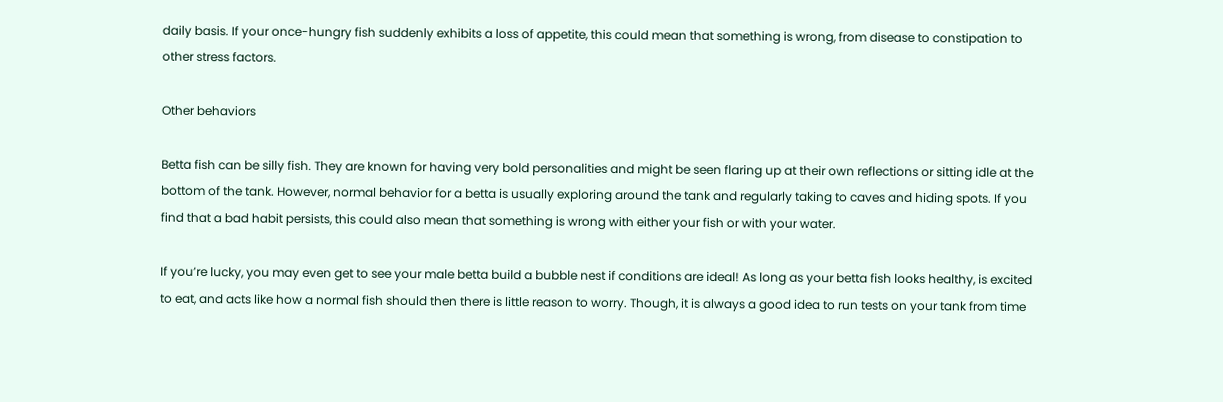daily basis. If your once-hungry fish suddenly exhibits a loss of appetite, this could mean that something is wrong, from disease to constipation to other stress factors.

Other behaviors

Betta fish can be silly fish. They are known for having very bold personalities and might be seen flaring up at their own reflections or sitting idle at the bottom of the tank. However, normal behavior for a betta is usually exploring around the tank and regularly taking to caves and hiding spots. If you find that a bad habit persists, this could also mean that something is wrong with either your fish or with your water.

If you’re lucky, you may even get to see your male betta build a bubble nest if conditions are ideal! As long as your betta fish looks healthy, is excited to eat, and acts like how a normal fish should then there is little reason to worry. Though, it is always a good idea to run tests on your tank from time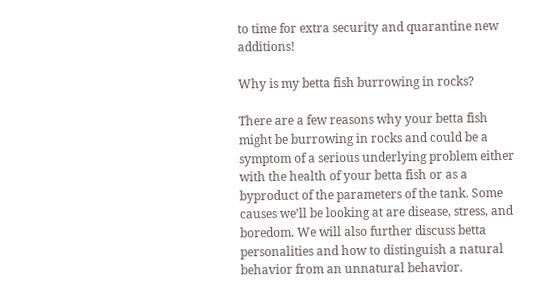to time for extra security and quarantine new additions!

Why is my betta fish burrowing in rocks?

There are a few reasons why your betta fish might be burrowing in rocks and could be a symptom of a serious underlying problem either with the health of your betta fish or as a byproduct of the parameters of the tank. Some causes we’ll be looking at are disease, stress, and boredom. We will also further discuss betta personalities and how to distinguish a natural behavior from an unnatural behavior.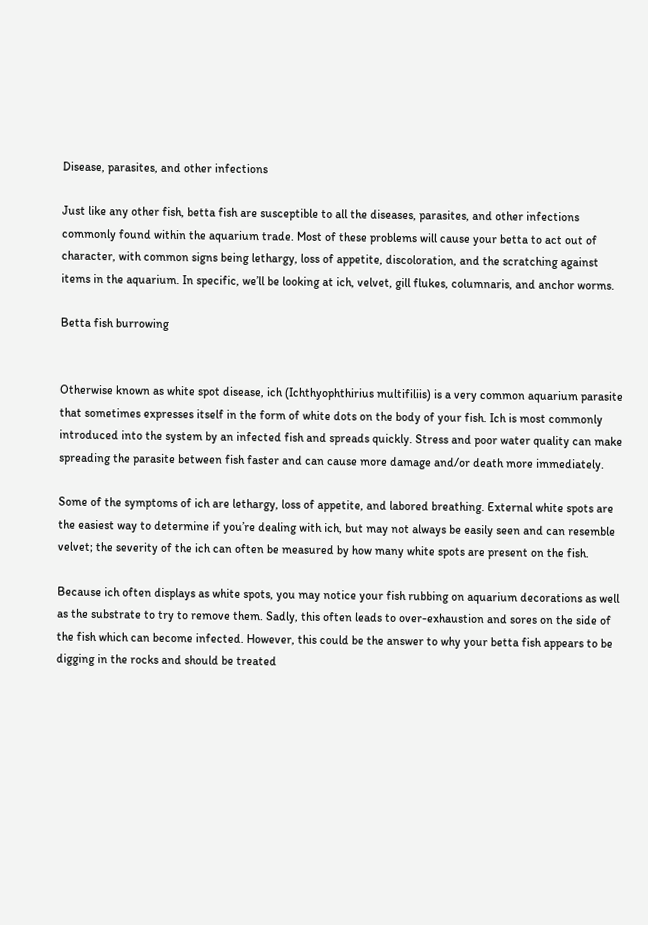Disease, parasites, and other infections

Just like any other fish, betta fish are susceptible to all the diseases, parasites, and other infections commonly found within the aquarium trade. Most of these problems will cause your betta to act out of character, with common signs being lethargy, loss of appetite, discoloration, and the scratching against items in the aquarium. In specific, we’ll be looking at ich, velvet, gill flukes, columnaris, and anchor worms.

Betta fish burrowing


Otherwise known as white spot disease, ich (Ichthyophthirius multifiliis) is a very common aquarium parasite that sometimes expresses itself in the form of white dots on the body of your fish. Ich is most commonly introduced into the system by an infected fish and spreads quickly. Stress and poor water quality can make spreading the parasite between fish faster and can cause more damage and/or death more immediately.

Some of the symptoms of ich are lethargy, loss of appetite, and labored breathing. External white spots are the easiest way to determine if you’re dealing with ich, but may not always be easily seen and can resemble velvet; the severity of the ich can often be measured by how many white spots are present on the fish.

Because ich often displays as white spots, you may notice your fish rubbing on aquarium decorations as well as the substrate to try to remove them. Sadly, this often leads to over-exhaustion and sores on the side of the fish which can become infected. However, this could be the answer to why your betta fish appears to be digging in the rocks and should be treated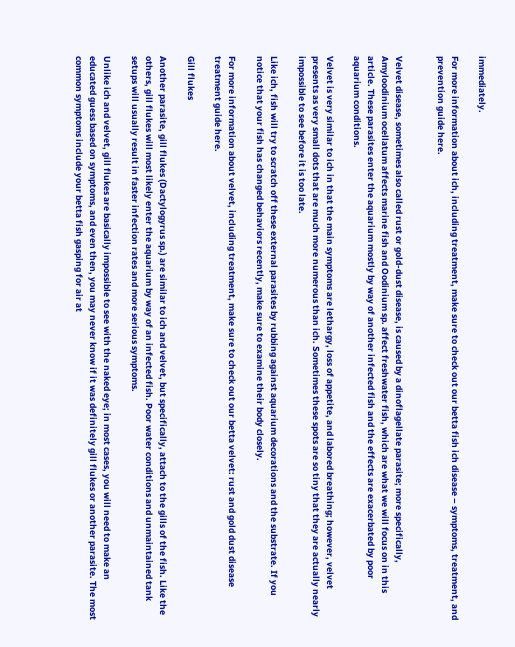immediately.

For more information about ich, including treatment, make sure to check out our betta fish ich disease – symptoms, treatment, and prevention guide here.


Velvet disease, sometimes also called rust or gold-dust disease, is caused by a dinoflagellate parasite; more specifically, Amyloodinium ocellatum affects marine fish and Oodinium sp. affect freshwater fish, which are what we will focus on in this article. These parasites enter the aquarium mostly by way of another infected fish and the effects are exacerbated by poor aquarium conditions.

Velvet is very similar to ich in that the main symptoms are lethargy, loss of appetite, and labored breathing; however, velvet presents as very small dots that are much more numerous than ich. Sometimes these spots are so tiny that they are actually nearly impossible to see before it is too late.

Like ich, fish will try to scratch off these external parasites by rubbing against aquarium decorations and the substrate. If you notice that your fish has changed behaviors recently, make sure to examine their body closely.

For more information about velvet, including treatment, make sure to check out our betta velvet: rust and gold dust disease treatment guide here.

Gill flukes

Another parasite, gill flukes (Dactylogyrus sp.) are similar to ich and velvet, but specifically, attach to the gills of the fish. Like the others, gill flukes will most likely enter the aquarium by way of an infected fish. Poor water conditions and unmaintained tank setups will usually result in faster infection rates and more serious symptoms.

Unlike ich and velvet, gill flukes are basically impossible to see with the naked eye; in most cases, you will need to make an educated guess based on symptoms, and even then, you may never know if it was definitely gill flukes or another parasite. The most common symptoms include your betta fish gasping for air at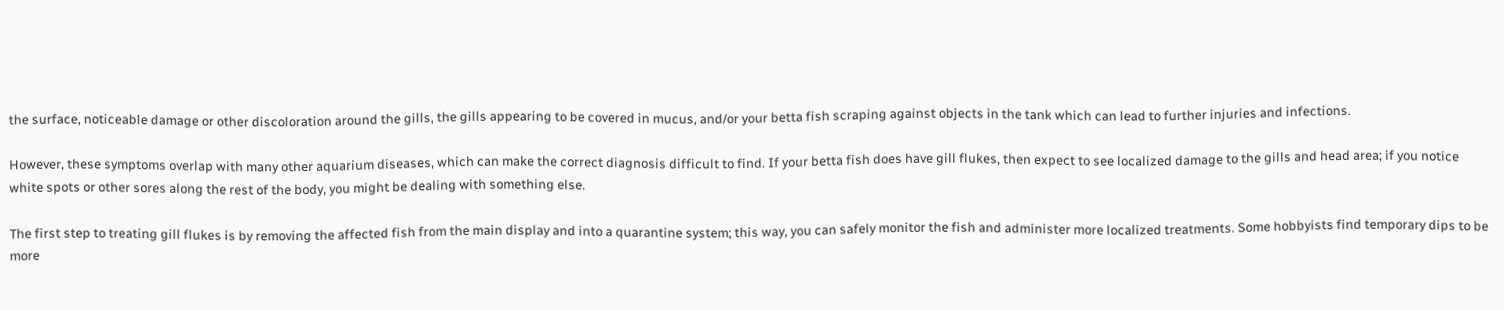the surface, noticeable damage or other discoloration around the gills, the gills appearing to be covered in mucus, and/or your betta fish scraping against objects in the tank which can lead to further injuries and infections.

However, these symptoms overlap with many other aquarium diseases, which can make the correct diagnosis difficult to find. If your betta fish does have gill flukes, then expect to see localized damage to the gills and head area; if you notice white spots or other sores along the rest of the body, you might be dealing with something else.

The first step to treating gill flukes is by removing the affected fish from the main display and into a quarantine system; this way, you can safely monitor the fish and administer more localized treatments. Some hobbyists find temporary dips to be more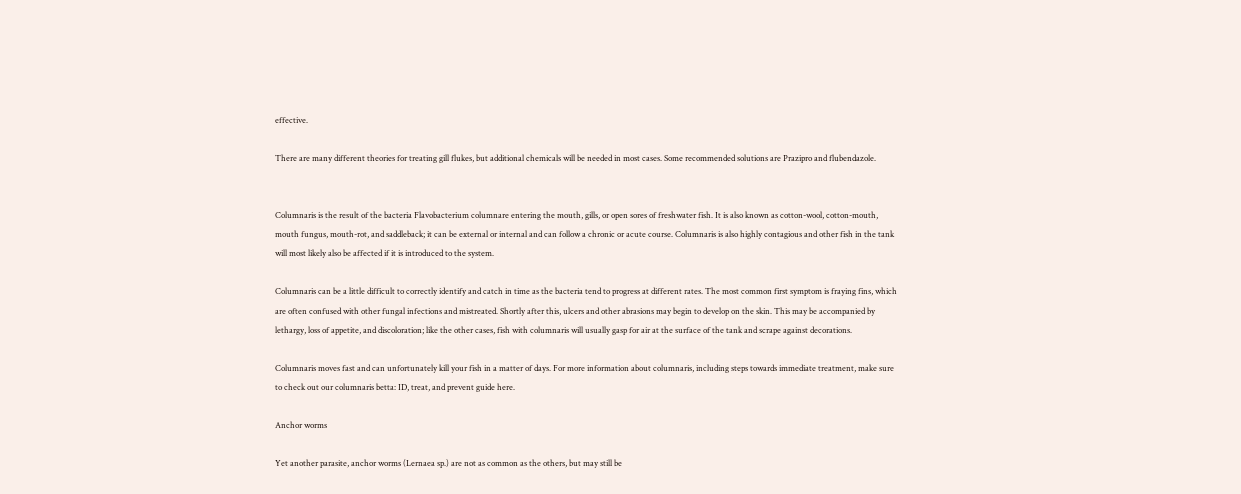effective.

There are many different theories for treating gill flukes, but additional chemicals will be needed in most cases. Some recommended solutions are Prazipro and flubendazole.


Columnaris is the result of the bacteria Flavobacterium columnare entering the mouth, gills, or open sores of freshwater fish. It is also known as cotton-wool, cotton-mouth, mouth fungus, mouth-rot, and saddleback; it can be external or internal and can follow a chronic or acute course. Columnaris is also highly contagious and other fish in the tank will most likely also be affected if it is introduced to the system.

Columnaris can be a little difficult to correctly identify and catch in time as the bacteria tend to progress at different rates. The most common first symptom is fraying fins, which are often confused with other fungal infections and mistreated. Shortly after this, ulcers and other abrasions may begin to develop on the skin. This may be accompanied by lethargy, loss of appetite, and discoloration; like the other cases, fish with columnaris will usually gasp for air at the surface of the tank and scrape against decorations.

Columnaris moves fast and can unfortunately kill your fish in a matter of days. For more information about columnaris, including steps towards immediate treatment, make sure to check out our columnaris betta: ID, treat, and prevent guide here.

Anchor worms

Yet another parasite, anchor worms (Lernaea sp.) are not as common as the others, but may still be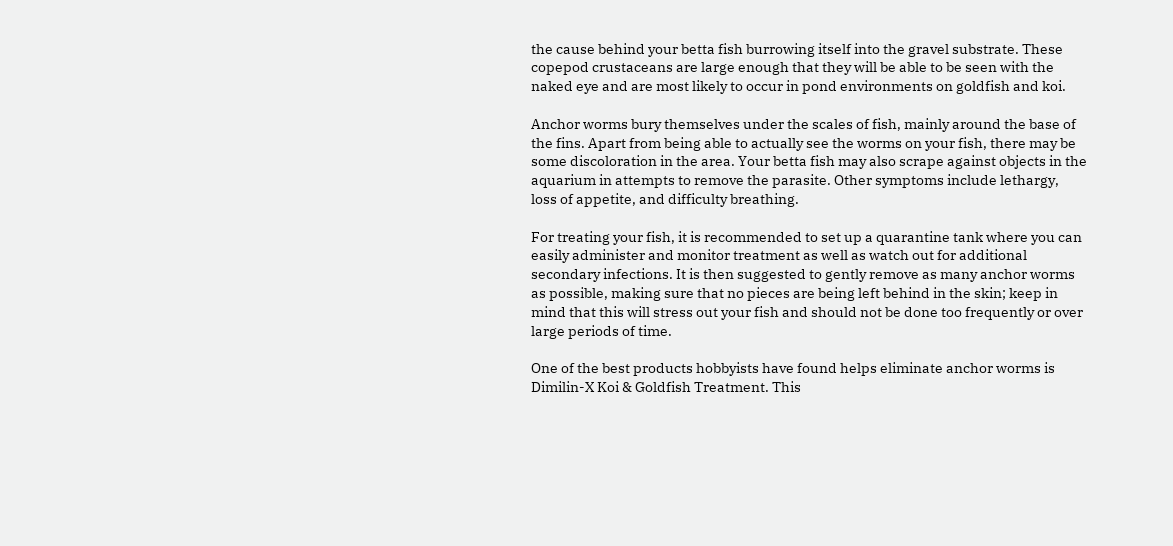the cause behind your betta fish burrowing itself into the gravel substrate. These copepod crustaceans are large enough that they will be able to be seen with the naked eye and are most likely to occur in pond environments on goldfish and koi.

Anchor worms bury themselves under the scales of fish, mainly around the base of the fins. Apart from being able to actually see the worms on your fish, there may be some discoloration in the area. Your betta fish may also scrape against objects in the aquarium in attempts to remove the parasite. Other symptoms include lethargy, loss of appetite, and difficulty breathing.

For treating your fish, it is recommended to set up a quarantine tank where you can easily administer and monitor treatment as well as watch out for additional secondary infections. It is then suggested to gently remove as many anchor worms as possible, making sure that no pieces are being left behind in the skin; keep in mind that this will stress out your fish and should not be done too frequently or over large periods of time.

One of the best products hobbyists have found helps eliminate anchor worms is Dimilin-X Koi & Goldfish Treatment. This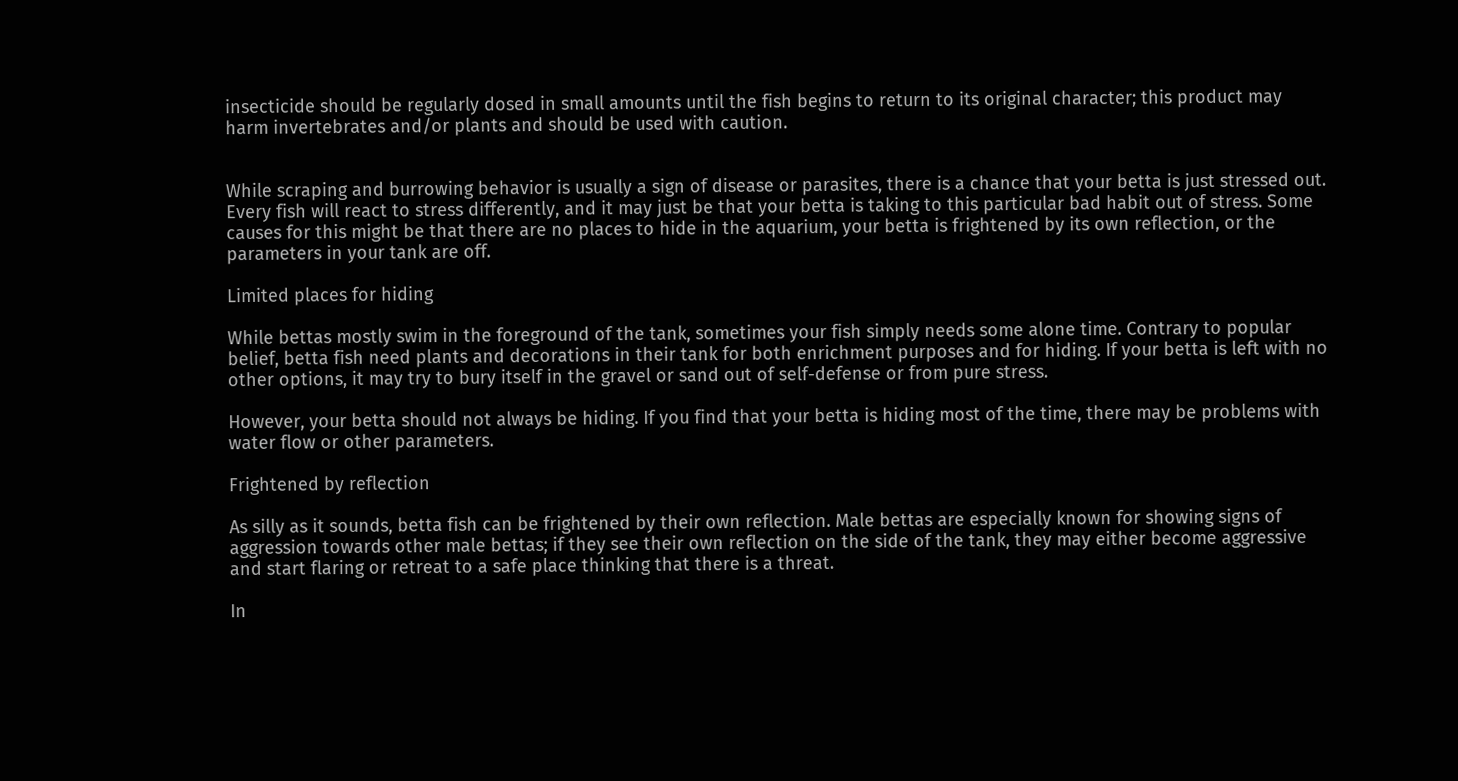insecticide should be regularly dosed in small amounts until the fish begins to return to its original character; this product may harm invertebrates and/or plants and should be used with caution.


While scraping and burrowing behavior is usually a sign of disease or parasites, there is a chance that your betta is just stressed out. Every fish will react to stress differently, and it may just be that your betta is taking to this particular bad habit out of stress. Some causes for this might be that there are no places to hide in the aquarium, your betta is frightened by its own reflection, or the parameters in your tank are off.

Limited places for hiding

While bettas mostly swim in the foreground of the tank, sometimes your fish simply needs some alone time. Contrary to popular belief, betta fish need plants and decorations in their tank for both enrichment purposes and for hiding. If your betta is left with no other options, it may try to bury itself in the gravel or sand out of self-defense or from pure stress.

However, your betta should not always be hiding. If you find that your betta is hiding most of the time, there may be problems with water flow or other parameters.

Frightened by reflection

As silly as it sounds, betta fish can be frightened by their own reflection. Male bettas are especially known for showing signs of aggression towards other male bettas; if they see their own reflection on the side of the tank, they may either become aggressive and start flaring or retreat to a safe place thinking that there is a threat.

In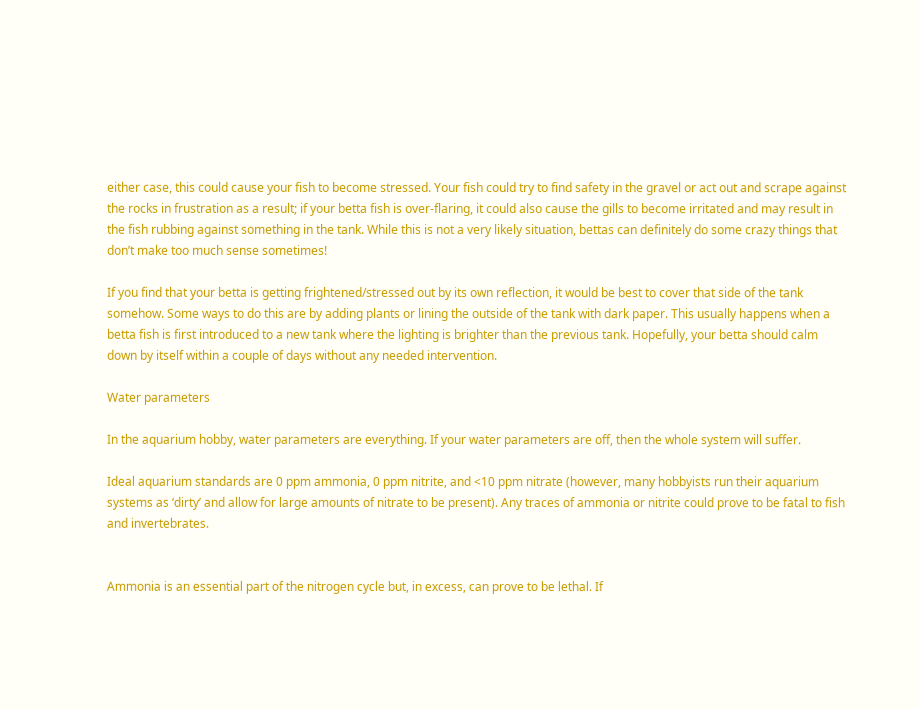either case, this could cause your fish to become stressed. Your fish could try to find safety in the gravel or act out and scrape against the rocks in frustration as a result; if your betta fish is over-flaring, it could also cause the gills to become irritated and may result in the fish rubbing against something in the tank. While this is not a very likely situation, bettas can definitely do some crazy things that don’t make too much sense sometimes!

If you find that your betta is getting frightened/stressed out by its own reflection, it would be best to cover that side of the tank somehow. Some ways to do this are by adding plants or lining the outside of the tank with dark paper. This usually happens when a betta fish is first introduced to a new tank where the lighting is brighter than the previous tank. Hopefully, your betta should calm down by itself within a couple of days without any needed intervention.

Water parameters

In the aquarium hobby, water parameters are everything. If your water parameters are off, then the whole system will suffer.

Ideal aquarium standards are 0 ppm ammonia, 0 ppm nitrite, and <10 ppm nitrate (however, many hobbyists run their aquarium systems as ‘dirty’ and allow for large amounts of nitrate to be present). Any traces of ammonia or nitrite could prove to be fatal to fish and invertebrates.


Ammonia is an essential part of the nitrogen cycle but, in excess, can prove to be lethal. If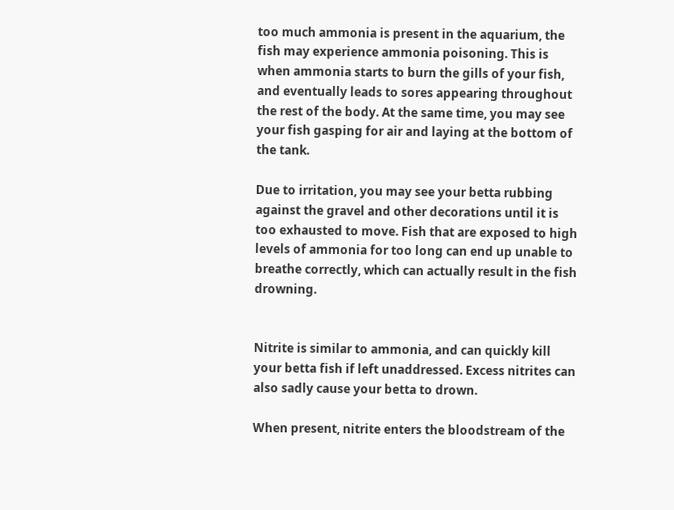too much ammonia is present in the aquarium, the fish may experience ammonia poisoning. This is when ammonia starts to burn the gills of your fish, and eventually leads to sores appearing throughout the rest of the body. At the same time, you may see your fish gasping for air and laying at the bottom of the tank.

Due to irritation, you may see your betta rubbing against the gravel and other decorations until it is too exhausted to move. Fish that are exposed to high levels of ammonia for too long can end up unable to breathe correctly, which can actually result in the fish drowning.


Nitrite is similar to ammonia, and can quickly kill your betta fish if left unaddressed. Excess nitrites can also sadly cause your betta to drown.

When present, nitrite enters the bloodstream of the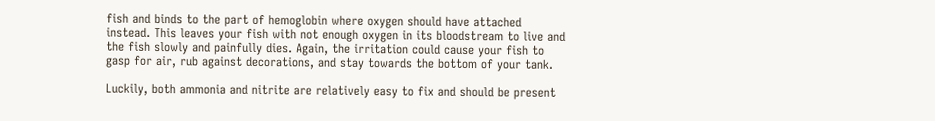fish and binds to the part of hemoglobin where oxygen should have attached instead. This leaves your fish with not enough oxygen in its bloodstream to live and the fish slowly and painfully dies. Again, the irritation could cause your fish to gasp for air, rub against decorations, and stay towards the bottom of your tank.

Luckily, both ammonia and nitrite are relatively easy to fix and should be present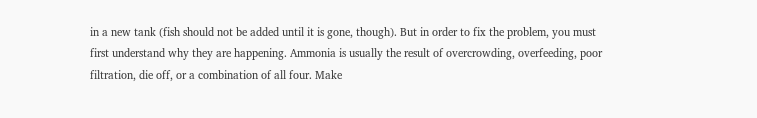in a new tank (fish should not be added until it is gone, though). But in order to fix the problem, you must first understand why they are happening. Ammonia is usually the result of overcrowding, overfeeding, poor filtration, die off, or a combination of all four. Make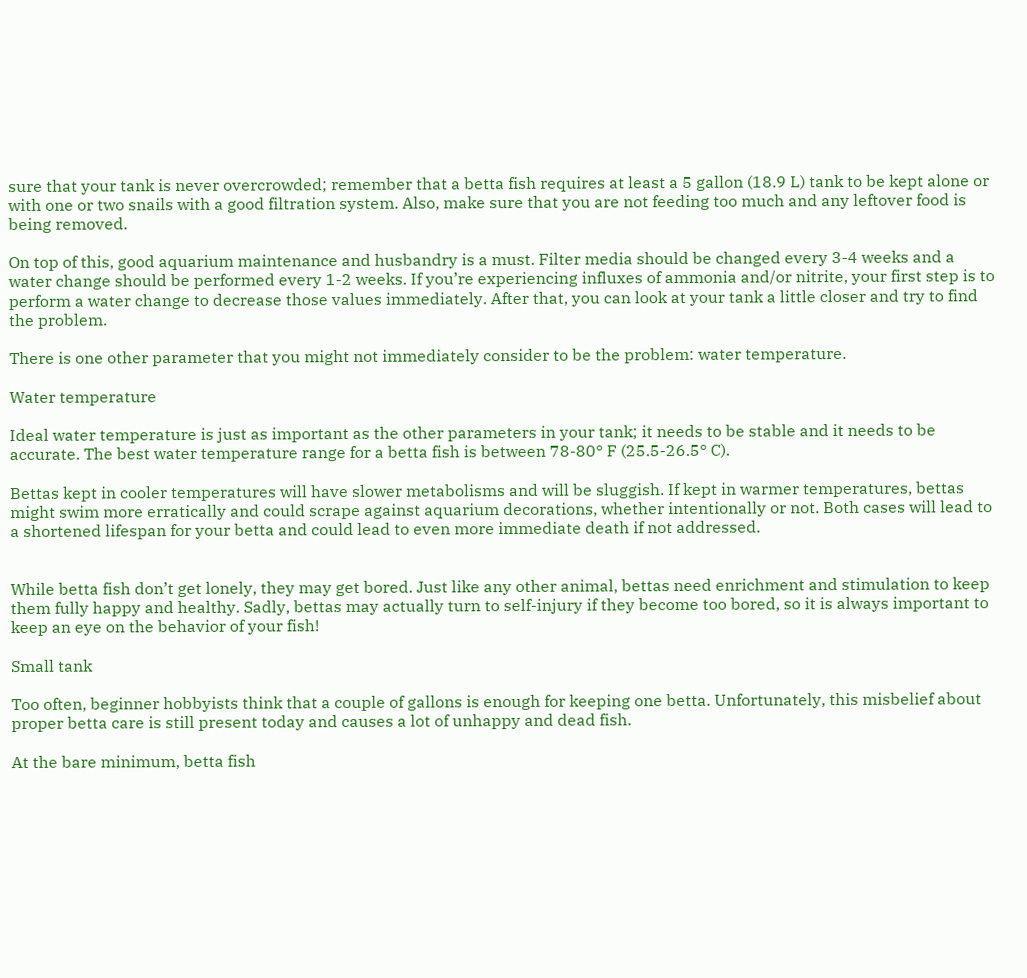sure that your tank is never overcrowded; remember that a betta fish requires at least a 5 gallon (18.9 L) tank to be kept alone or with one or two snails with a good filtration system. Also, make sure that you are not feeding too much and any leftover food is being removed.

On top of this, good aquarium maintenance and husbandry is a must. Filter media should be changed every 3-4 weeks and a water change should be performed every 1-2 weeks. If you’re experiencing influxes of ammonia and/or nitrite, your first step is to perform a water change to decrease those values immediately. After that, you can look at your tank a little closer and try to find the problem.

There is one other parameter that you might not immediately consider to be the problem: water temperature.

Water temperature

Ideal water temperature is just as important as the other parameters in your tank; it needs to be stable and it needs to be accurate. The best water temperature range for a betta fish is between 78-80° F (25.5-26.5° C).

Bettas kept in cooler temperatures will have slower metabolisms and will be sluggish. If kept in warmer temperatures, bettas might swim more erratically and could scrape against aquarium decorations, whether intentionally or not. Both cases will lead to a shortened lifespan for your betta and could lead to even more immediate death if not addressed.


While betta fish don’t get lonely, they may get bored. Just like any other animal, bettas need enrichment and stimulation to keep them fully happy and healthy. Sadly, bettas may actually turn to self-injury if they become too bored, so it is always important to keep an eye on the behavior of your fish!

Small tank

Too often, beginner hobbyists think that a couple of gallons is enough for keeping one betta. Unfortunately, this misbelief about proper betta care is still present today and causes a lot of unhappy and dead fish.

At the bare minimum, betta fish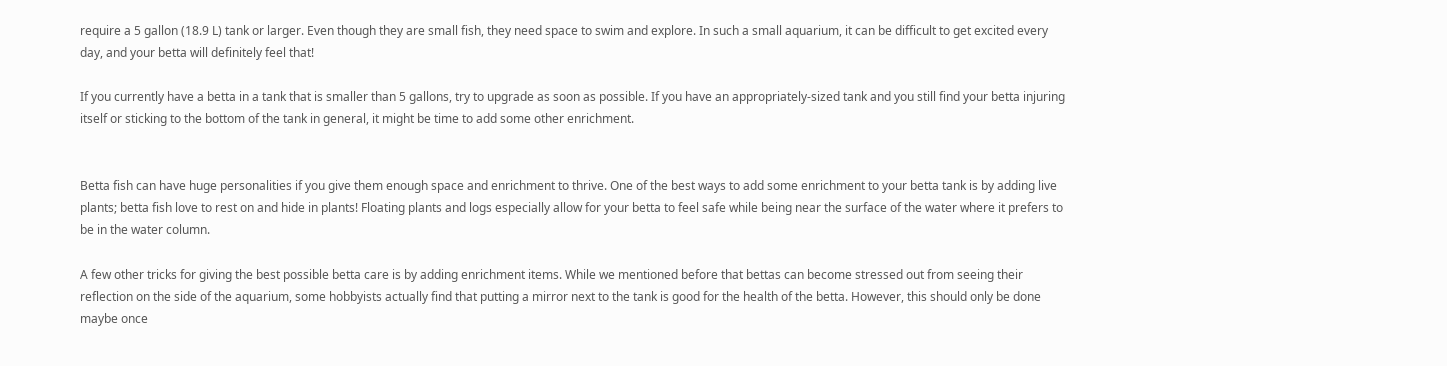require a 5 gallon (18.9 L) tank or larger. Even though they are small fish, they need space to swim and explore. In such a small aquarium, it can be difficult to get excited every day, and your betta will definitely feel that!

If you currently have a betta in a tank that is smaller than 5 gallons, try to upgrade as soon as possible. If you have an appropriately-sized tank and you still find your betta injuring itself or sticking to the bottom of the tank in general, it might be time to add some other enrichment.


Betta fish can have huge personalities if you give them enough space and enrichment to thrive. One of the best ways to add some enrichment to your betta tank is by adding live plants; betta fish love to rest on and hide in plants! Floating plants and logs especially allow for your betta to feel safe while being near the surface of the water where it prefers to be in the water column.

A few other tricks for giving the best possible betta care is by adding enrichment items. While we mentioned before that bettas can become stressed out from seeing their reflection on the side of the aquarium, some hobbyists actually find that putting a mirror next to the tank is good for the health of the betta. However, this should only be done maybe once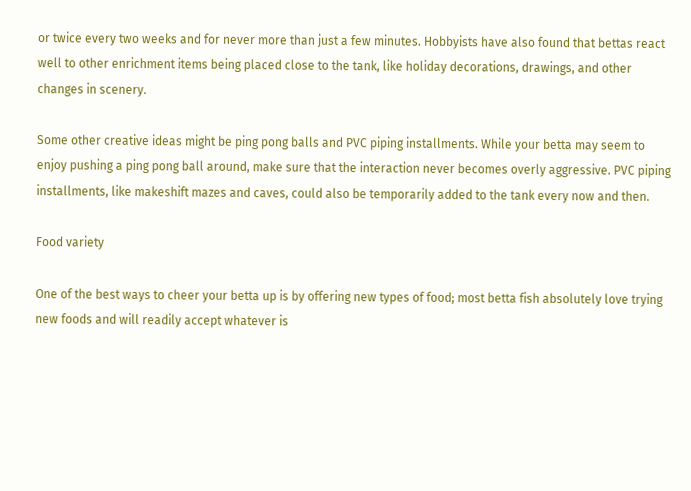or twice every two weeks and for never more than just a few minutes. Hobbyists have also found that bettas react well to other enrichment items being placed close to the tank, like holiday decorations, drawings, and other changes in scenery.

Some other creative ideas might be ping pong balls and PVC piping installments. While your betta may seem to enjoy pushing a ping pong ball around, make sure that the interaction never becomes overly aggressive. PVC piping installments, like makeshift mazes and caves, could also be temporarily added to the tank every now and then.

Food variety

One of the best ways to cheer your betta up is by offering new types of food; most betta fish absolutely love trying new foods and will readily accept whatever is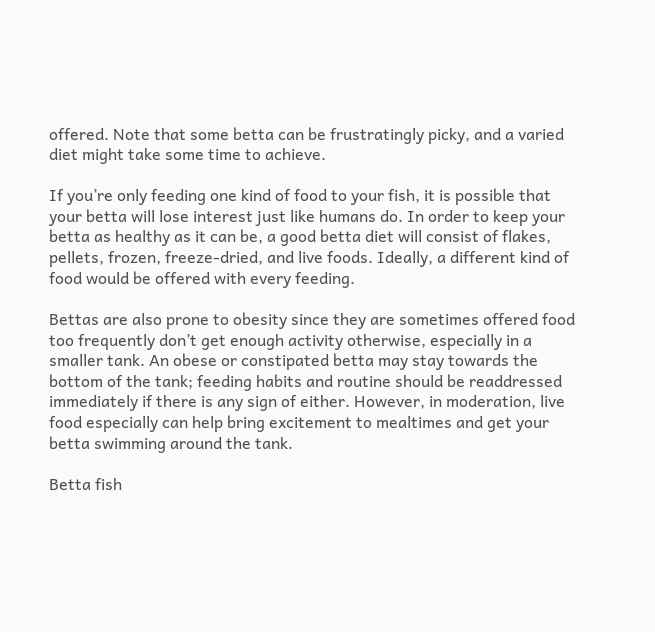offered. Note that some betta can be frustratingly picky, and a varied diet might take some time to achieve.

If you’re only feeding one kind of food to your fish, it is possible that your betta will lose interest just like humans do. In order to keep your betta as healthy as it can be, a good betta diet will consist of flakes, pellets, frozen, freeze-dried, and live foods. Ideally, a different kind of food would be offered with every feeding.

Bettas are also prone to obesity since they are sometimes offered food too frequently don’t get enough activity otherwise, especially in a smaller tank. An obese or constipated betta may stay towards the bottom of the tank; feeding habits and routine should be readdressed immediately if there is any sign of either. However, in moderation, live food especially can help bring excitement to mealtimes and get your betta swimming around the tank.

Betta fish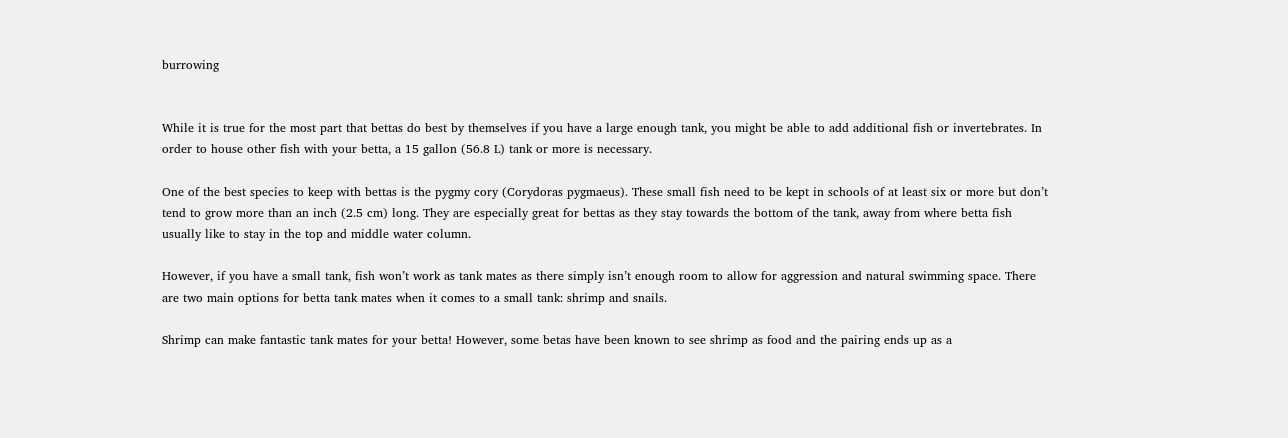burrowing


While it is true for the most part that bettas do best by themselves if you have a large enough tank, you might be able to add additional fish or invertebrates. In order to house other fish with your betta, a 15 gallon (56.8 L) tank or more is necessary.

One of the best species to keep with bettas is the pygmy cory (Corydoras pygmaeus). These small fish need to be kept in schools of at least six or more but don’t tend to grow more than an inch (2.5 cm) long. They are especially great for bettas as they stay towards the bottom of the tank, away from where betta fish usually like to stay in the top and middle water column.

However, if you have a small tank, fish won’t work as tank mates as there simply isn’t enough room to allow for aggression and natural swimming space. There are two main options for betta tank mates when it comes to a small tank: shrimp and snails.

Shrimp can make fantastic tank mates for your betta! However, some betas have been known to see shrimp as food and the pairing ends up as a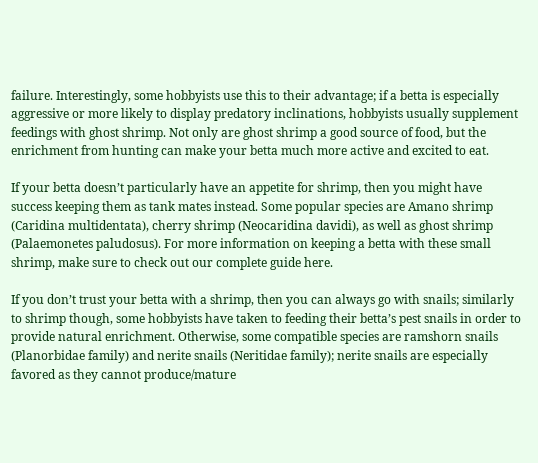failure. Interestingly, some hobbyists use this to their advantage; if a betta is especially aggressive or more likely to display predatory inclinations, hobbyists usually supplement feedings with ghost shrimp. Not only are ghost shrimp a good source of food, but the enrichment from hunting can make your betta much more active and excited to eat.

If your betta doesn’t particularly have an appetite for shrimp, then you might have success keeping them as tank mates instead. Some popular species are Amano shrimp (Caridina multidentata), cherry shrimp (Neocaridina davidi), as well as ghost shrimp (Palaemonetes paludosus). For more information on keeping a betta with these small shrimp, make sure to check out our complete guide here.

If you don’t trust your betta with a shrimp, then you can always go with snails; similarly to shrimp though, some hobbyists have taken to feeding their betta’s pest snails in order to provide natural enrichment. Otherwise, some compatible species are ramshorn snails (Planorbidae family) and nerite snails (Neritidae family); nerite snails are especially favored as they cannot produce/mature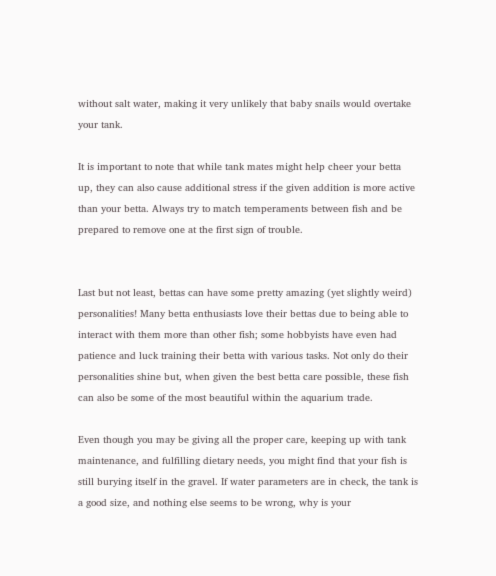without salt water, making it very unlikely that baby snails would overtake your tank.

It is important to note that while tank mates might help cheer your betta up, they can also cause additional stress if the given addition is more active than your betta. Always try to match temperaments between fish and be prepared to remove one at the first sign of trouble.


Last but not least, bettas can have some pretty amazing (yet slightly weird) personalities! Many betta enthusiasts love their bettas due to being able to interact with them more than other fish; some hobbyists have even had patience and luck training their betta with various tasks. Not only do their personalities shine but, when given the best betta care possible, these fish can also be some of the most beautiful within the aquarium trade.

Even though you may be giving all the proper care, keeping up with tank maintenance, and fulfilling dietary needs, you might find that your fish is still burying itself in the gravel. If water parameters are in check, the tank is a good size, and nothing else seems to be wrong, why is your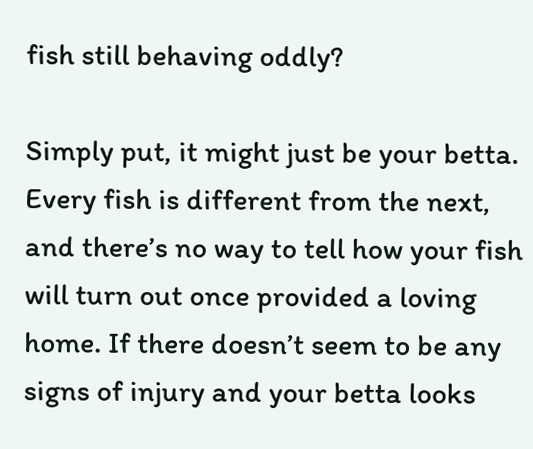fish still behaving oddly?

Simply put, it might just be your betta. Every fish is different from the next, and there’s no way to tell how your fish will turn out once provided a loving home. If there doesn’t seem to be any signs of injury and your betta looks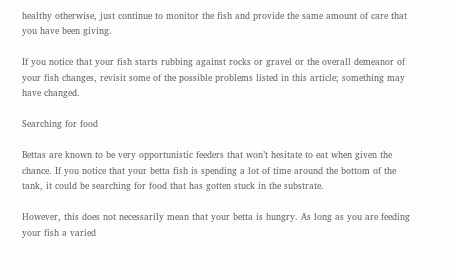healthy otherwise, just continue to monitor the fish and provide the same amount of care that you have been giving.

If you notice that your fish starts rubbing against rocks or gravel or the overall demeanor of your fish changes, revisit some of the possible problems listed in this article; something may have changed.

Searching for food

Bettas are known to be very opportunistic feeders that won’t hesitate to eat when given the chance. If you notice that your betta fish is spending a lot of time around the bottom of the tank, it could be searching for food that has gotten stuck in the substrate.

However, this does not necessarily mean that your betta is hungry. As long as you are feeding your fish a varied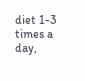diet 1-3 times a day,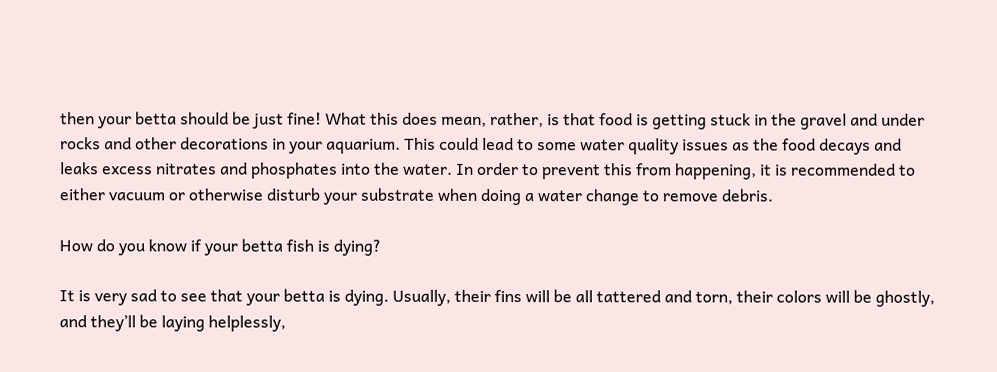then your betta should be just fine! What this does mean, rather, is that food is getting stuck in the gravel and under rocks and other decorations in your aquarium. This could lead to some water quality issues as the food decays and leaks excess nitrates and phosphates into the water. In order to prevent this from happening, it is recommended to either vacuum or otherwise disturb your substrate when doing a water change to remove debris.

How do you know if your betta fish is dying?

It is very sad to see that your betta is dying. Usually, their fins will be all tattered and torn, their colors will be ghostly, and they’ll be laying helplessly,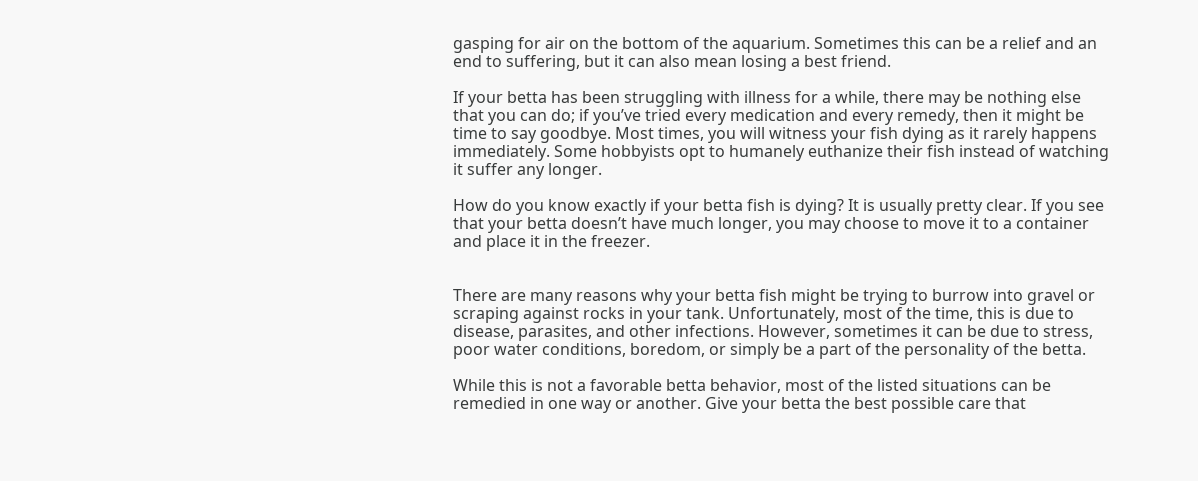gasping for air on the bottom of the aquarium. Sometimes this can be a relief and an end to suffering, but it can also mean losing a best friend.

If your betta has been struggling with illness for a while, there may be nothing else that you can do; if you’ve tried every medication and every remedy, then it might be time to say goodbye. Most times, you will witness your fish dying as it rarely happens immediately. Some hobbyists opt to humanely euthanize their fish instead of watching it suffer any longer.

How do you know exactly if your betta fish is dying? It is usually pretty clear. If you see that your betta doesn’t have much longer, you may choose to move it to a container and place it in the freezer.


There are many reasons why your betta fish might be trying to burrow into gravel or scraping against rocks in your tank. Unfortunately, most of the time, this is due to disease, parasites, and other infections. However, sometimes it can be due to stress, poor water conditions, boredom, or simply be a part of the personality of the betta.

While this is not a favorable betta behavior, most of the listed situations can be remedied in one way or another. Give your betta the best possible care that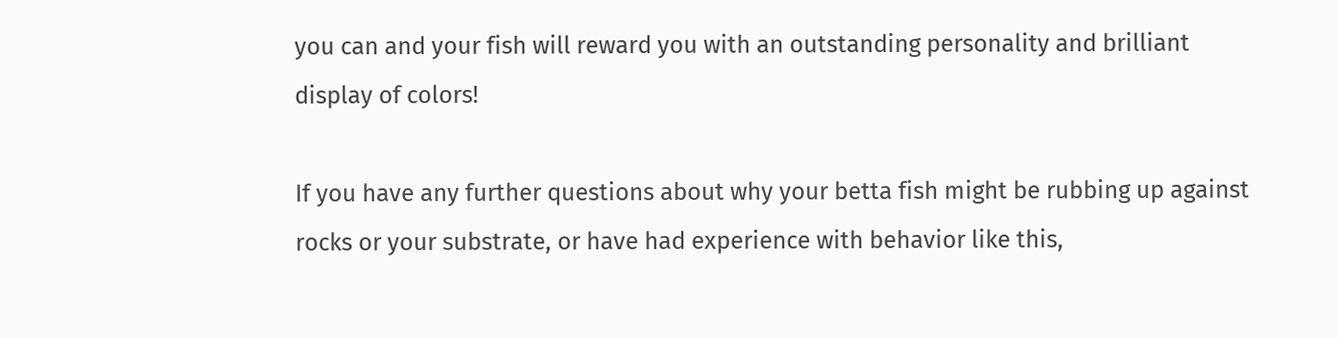you can and your fish will reward you with an outstanding personality and brilliant display of colors!

If you have any further questions about why your betta fish might be rubbing up against rocks or your substrate, or have had experience with behavior like this,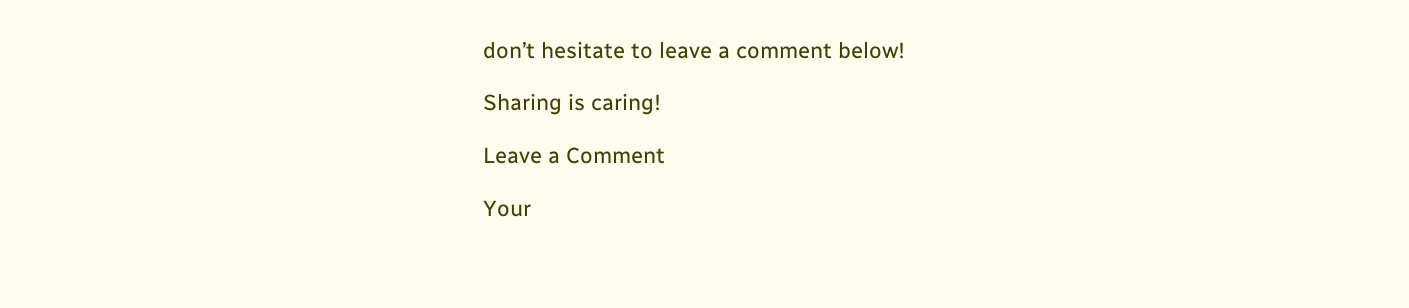don’t hesitate to leave a comment below!

Sharing is caring!

Leave a Comment

Your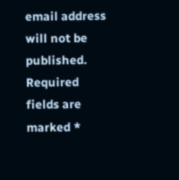email address will not be published. Required fields are marked *